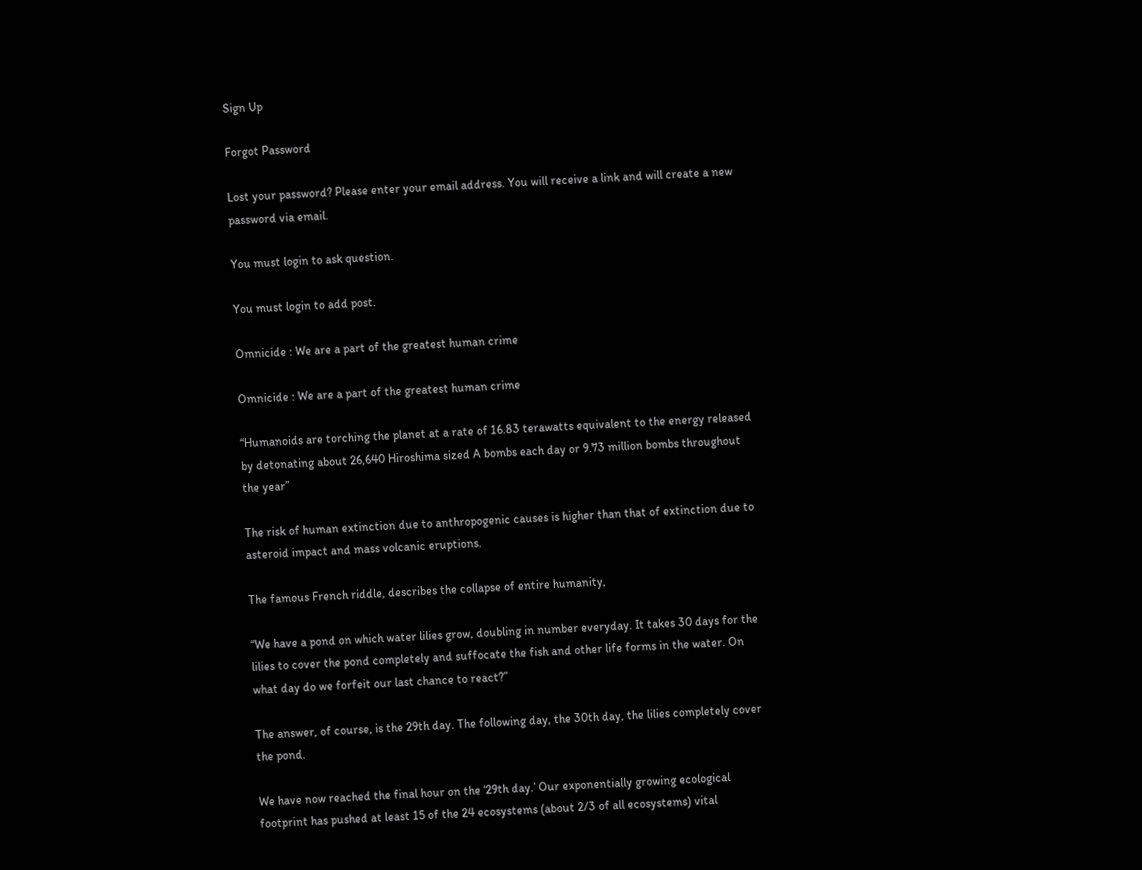Sign Up

Forgot Password

Lost your password? Please enter your email address. You will receive a link and will create a new password via email.

You must login to ask question.

You must login to add post.

Omnicide : We are a part of the greatest human crime

Omnicide : We are a part of the greatest human crime

“Humanoids are torching the planet at a rate of 16.83 terawatts equivalent to the energy released by detonating about 26,640 Hiroshima sized A bombs each day or 9.73 million bombs throughout the year”

The risk of human extinction due to anthropogenic causes is higher than that of extinction due to asteroid impact and mass volcanic eruptions.

The famous French riddle, describes the collapse of entire humanity,

“We have a pond on which water lilies grow, doubling in number everyday. It takes 30 days for the lilies to cover the pond completely and suffocate the fish and other life forms in the water. On what day do we forfeit our last chance to react?”

The answer, of course, is the 29th day. The following day, the 30th day, the lilies completely cover the pond.

We have now reached the final hour on the ‘29th day.’ Our exponentially growing ecological footprint has pushed at least 15 of the 24 ecosystems (about 2/3 of all ecosystems) vital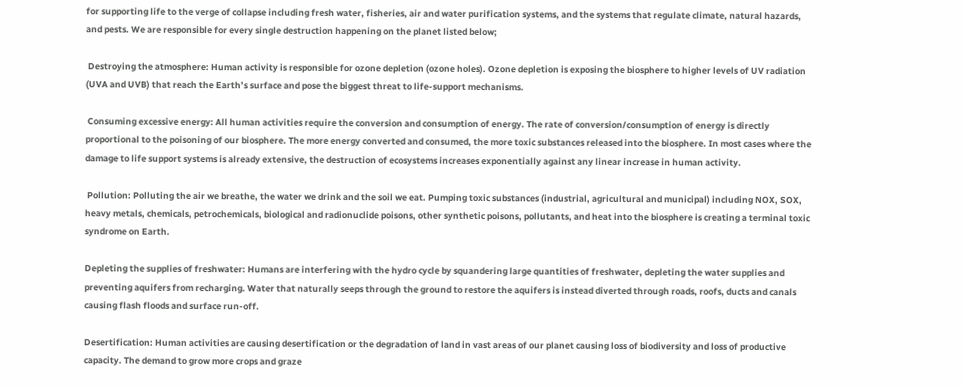for supporting life to the verge of collapse including fresh water, fisheries, air and water purification systems, and the systems that regulate climate, natural hazards, and pests. We are responsible for every single destruction happening on the planet listed below;

 Destroying the atmosphere: Human activity is responsible for ozone depletion (ozone holes). Ozone depletion is exposing the biosphere to higher levels of UV radiation (UVA and UVB) that reach the Earth’s surface and pose the biggest threat to life-support mechanisms.

 Consuming excessive energy: All human activities require the conversion and consumption of energy. The rate of conversion/consumption of energy is directly proportional to the poisoning of our biosphere. The more energy converted and consumed, the more toxic substances released into the biosphere. In most cases where the damage to life support systems is already extensive, the destruction of ecosystems increases exponentially against any linear increase in human activity.

 Pollution: Polluting the air we breathe, the water we drink and the soil we eat. Pumping toxic substances (industrial, agricultural and municipal) including NOX, SOX, heavy metals, chemicals, petrochemicals, biological and radionuclide poisons, other synthetic poisons, pollutants, and heat into the biosphere is creating a terminal toxic syndrome on Earth.

Depleting the supplies of freshwater: Humans are interfering with the hydro cycle by squandering large quantities of freshwater, depleting the water supplies and preventing aquifers from recharging. Water that naturally seeps through the ground to restore the aquifers is instead diverted through roads, roofs, ducts and canals causing flash floods and surface run-off.

Desertification: Human activities are causing desertification or the degradation of land in vast areas of our planet causing loss of biodiversity and loss of productive capacity. The demand to grow more crops and graze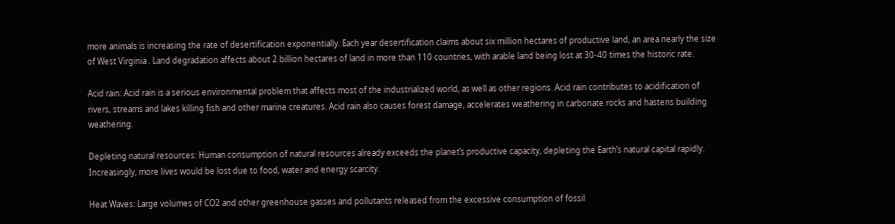more animals is increasing the rate of desertification exponentially. Each year desertification claims about six million hectares of productive land, an area nearly the size of West Virginia . Land degradation affects about 2 billion hectares of land in more than 110 countries, with arable land being lost at 30-40 times the historic rate.

Acid rain: Acid rain is a serious environmental problem that affects most of the industrialized world, as well as other regions. Acid rain contributes to acidification of rivers, streams and lakes killing fish and other marine creatures. Acid rain also causes forest damage, accelerates weathering in carbonate rocks and hastens building weathering.

Depleting natural resources: Human consumption of natural resources already exceeds the planet’s productive capacity, depleting the Earth’s natural capital rapidly. Increasingly, more lives would be lost due to food, water and energy scarcity.

Heat Waves: Large volumes of CO2 and other greenhouse gasses and pollutants released from the excessive consumption of fossil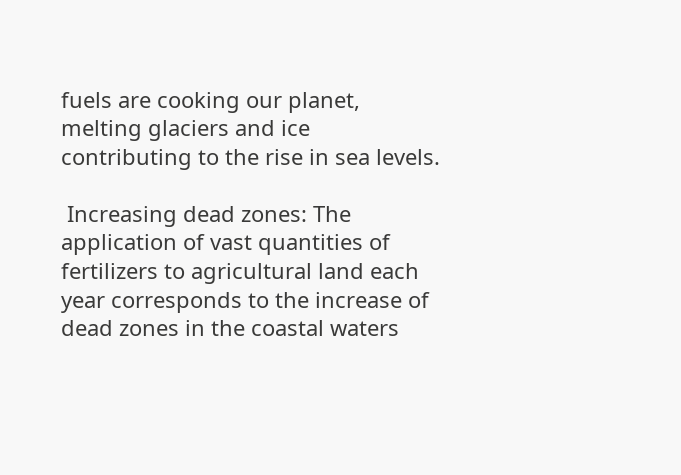fuels are cooking our planet, melting glaciers and ice contributing to the rise in sea levels.

 Increasing dead zones: The application of vast quantities of fertilizers to agricultural land each year corresponds to the increase of dead zones in the coastal waters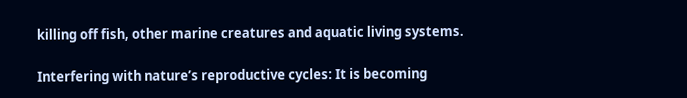killing off fish, other marine creatures and aquatic living systems.

Interfering with nature’s reproductive cycles: It is becoming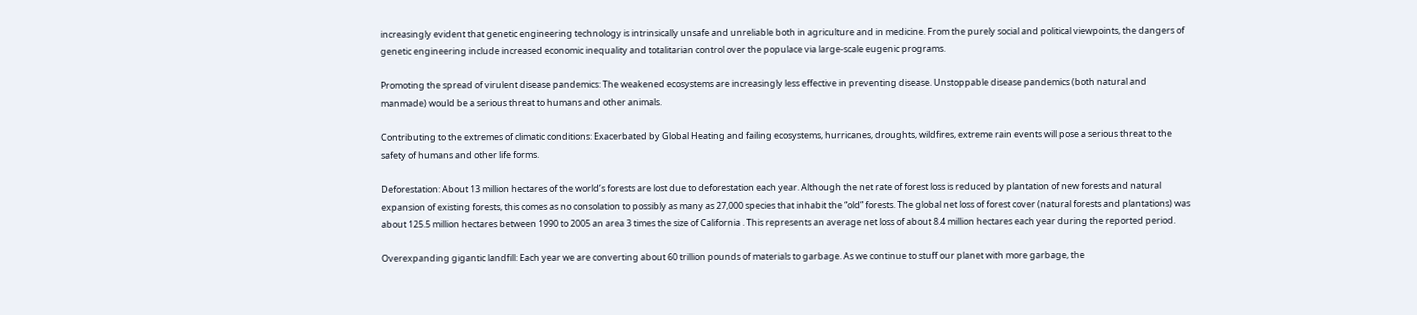increasingly evident that genetic engineering technology is intrinsically unsafe and unreliable both in agriculture and in medicine. From the purely social and political viewpoints, the dangers of genetic engineering include increased economic inequality and totalitarian control over the populace via large-scale eugenic programs.

Promoting the spread of virulent disease pandemics: The weakened ecosystems are increasingly less effective in preventing disease. Unstoppable disease pandemics (both natural and manmade) would be a serious threat to humans and other animals.

Contributing to the extremes of climatic conditions: Exacerbated by Global Heating and failing ecosystems, hurricanes, droughts, wildfires, extreme rain events will pose a serious threat to the safety of humans and other life forms.

Deforestation: About 13 million hectares of the world’s forests are lost due to deforestation each year. Although the net rate of forest loss is reduced by plantation of new forests and natural expansion of existing forests, this comes as no consolation to possibly as many as 27,000 species that inhabit the “old” forests. The global net loss of forest cover (natural forests and plantations) was about 125.5 million hectares between 1990 to 2005 an area 3 times the size of California . This represents an average net loss of about 8.4 million hectares each year during the reported period.

Overexpanding gigantic landfill: Each year we are converting about 60 trillion pounds of materials to garbage. As we continue to stuff our planet with more garbage, the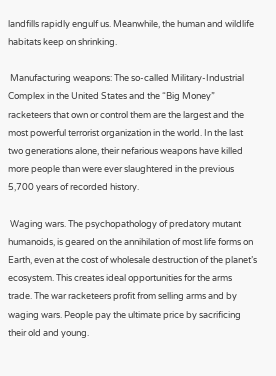landfills rapidly engulf us. Meanwhile, the human and wildlife habitats keep on shrinking.

 Manufacturing weapons: The so-called Military-Industrial Complex in the United States and the “Big Money” racketeers that own or control them are the largest and the most powerful terrorist organization in the world. In the last two generations alone, their nefarious weapons have killed more people than were ever slaughtered in the previous 5,700 years of recorded history.

 Waging wars. The psychopathology of predatory mutant humanoids, is geared on the annihilation of most life forms on Earth, even at the cost of wholesale destruction of the planet’s ecosystem. This creates ideal opportunities for the arms trade. The war racketeers profit from selling arms and by waging wars. People pay the ultimate price by sacrificing their old and young.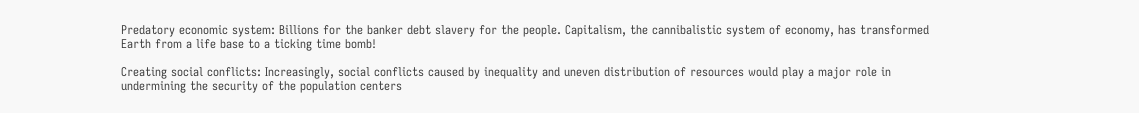Predatory economic system: Billions for the banker debt slavery for the people. Capitalism, the cannibalistic system of economy, has transformed Earth from a life base to a ticking time bomb!

Creating social conflicts: Increasingly, social conflicts caused by inequality and uneven distribution of resources would play a major role in undermining the security of the population centers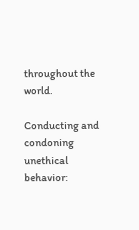throughout the world.

Conducting and condoning unethical behavior: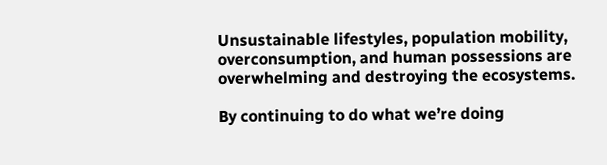Unsustainable lifestyles, population mobility, overconsumption, and human possessions are overwhelming and destroying the ecosystems.

By continuing to do what we’re doing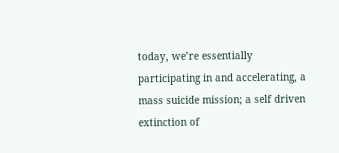today, we’re essentially participating in and accelerating, a mass suicide mission; a self driven extinction of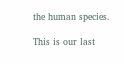the human species.

This is our last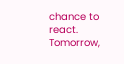chance to react. Tomorrow,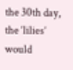the 30th day, the ‘lilies’ would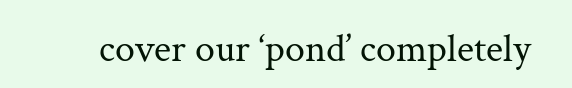cover our ‘pond’ completely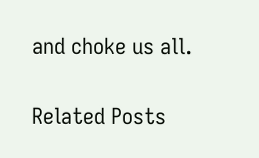and choke us all.

Related Posts